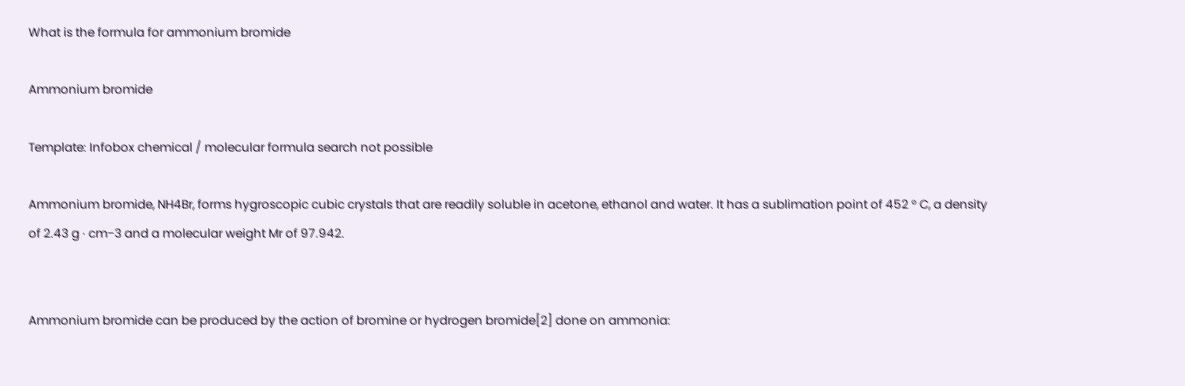What is the formula for ammonium bromide

Ammonium bromide

Template: Infobox chemical / molecular formula search not possible

Ammonium bromide, NH4Br, forms hygroscopic cubic crystals that are readily soluble in acetone, ethanol and water. It has a sublimation point of 452 ° C, a density of 2.43 g · cm−3 and a molecular weight Mr of 97.942.


Ammonium bromide can be produced by the action of bromine or hydrogen bromide[2] done on ammonia: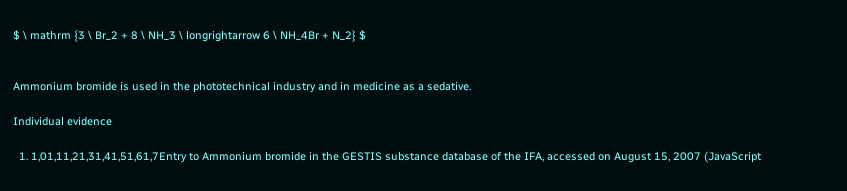$ \ mathrm {3 \ Br_2 + 8 \ NH_3 \ longrightarrow 6 \ NH_4Br + N_2} $


Ammonium bromide is used in the phototechnical industry and in medicine as a sedative.

Individual evidence

  1. 1,01,11,21,31,41,51,61,7Entry to Ammonium bromide in the GESTIS substance database of the IFA, accessed on August 15, 2007 (JavaScript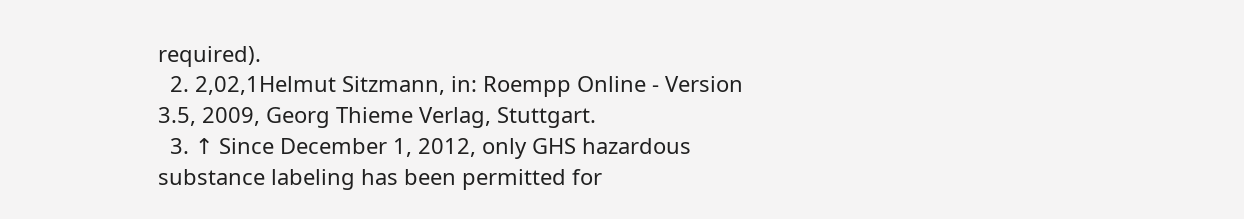required).
  2. 2,02,1Helmut Sitzmann, in: Roempp Online - Version 3.5, 2009, Georg Thieme Verlag, Stuttgart.
  3. ↑ Since December 1, 2012, only GHS hazardous substance labeling has been permitted for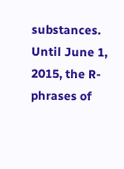substances. Until June 1, 2015, the R-phrases of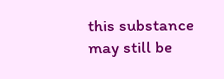this substance may still be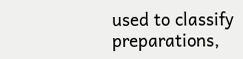used to classify preparations,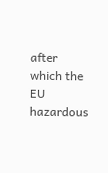after which the EU hazardous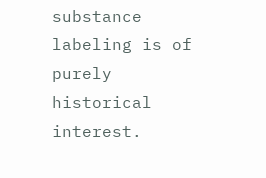substance labeling is of purely historical interest.